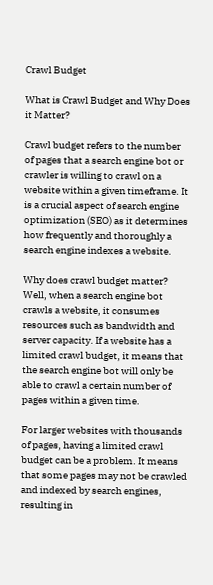Crawl Budget

What is Crawl Budget and Why Does it Matter?

Crawl budget refers to the number of pages that a search engine bot or crawler is willing to crawl on a website within a given timeframe. It is a crucial aspect of search engine optimization (SEO) as it determines how frequently and thoroughly a search engine indexes a website.

Why does crawl budget matter? Well, when a search engine bot crawls a website, it consumes resources such as bandwidth and server capacity. If a website has a limited crawl budget, it means that the search engine bot will only be able to crawl a certain number of pages within a given time.

For larger websites with thousands of pages, having a limited crawl budget can be a problem. It means that some pages may not be crawled and indexed by search engines, resulting in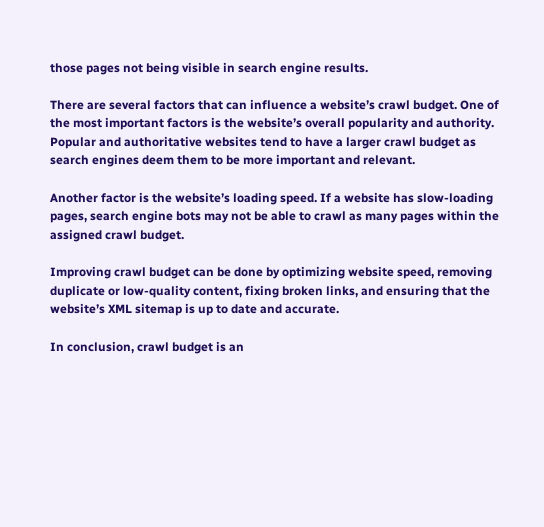those pages not being visible in search engine results.

There are several factors that can influence a website’s crawl budget. One of the most important factors is the website’s overall popularity and authority. Popular and authoritative websites tend to have a larger crawl budget as search engines deem them to be more important and relevant.

Another factor is the website’s loading speed. If a website has slow-loading pages, search engine bots may not be able to crawl as many pages within the assigned crawl budget.

Improving crawl budget can be done by optimizing website speed, removing duplicate or low-quality content, fixing broken links, and ensuring that the website’s XML sitemap is up to date and accurate.

In conclusion, crawl budget is an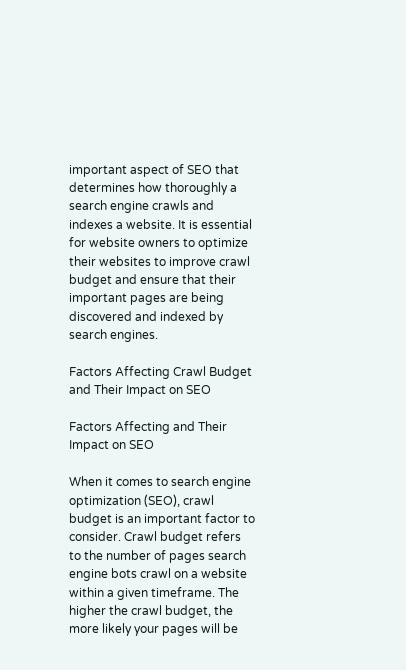important aspect of SEO that determines how thoroughly a search engine crawls and indexes a website. It is essential for website owners to optimize their websites to improve crawl budget and ensure that their important pages are being discovered and indexed by search engines.

Factors Affecting Crawl Budget and Their Impact on SEO

Factors Affecting and Their Impact on SEO

When it comes to search engine optimization (SEO), crawl budget is an important factor to consider. Crawl budget refers to the number of pages search engine bots crawl on a website within a given timeframe. The higher the crawl budget, the more likely your pages will be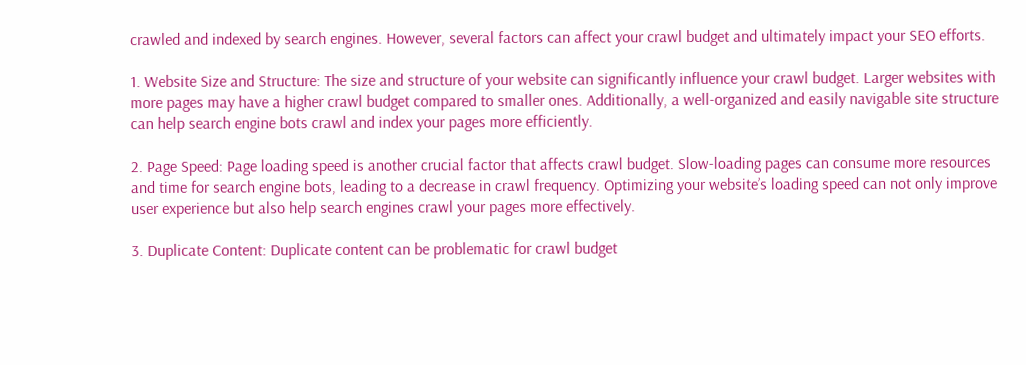crawled and indexed by search engines. However, several factors can affect your crawl budget and ultimately impact your SEO efforts.

1. Website Size and Structure: The size and structure of your website can significantly influence your crawl budget. Larger websites with more pages may have a higher crawl budget compared to smaller ones. Additionally, a well-organized and easily navigable site structure can help search engine bots crawl and index your pages more efficiently.

2. Page Speed: Page loading speed is another crucial factor that affects crawl budget. Slow-loading pages can consume more resources and time for search engine bots, leading to a decrease in crawl frequency. Optimizing your website’s loading speed can not only improve user experience but also help search engines crawl your pages more effectively.

3. Duplicate Content: Duplicate content can be problematic for crawl budget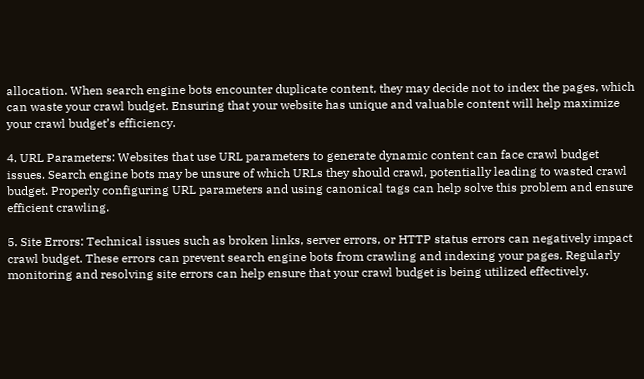allocation. When search engine bots encounter duplicate content, they may decide not to index the pages, which can waste your crawl budget. Ensuring that your website has unique and valuable content will help maximize your crawl budget’s efficiency.

4. URL Parameters: Websites that use URL parameters to generate dynamic content can face crawl budget issues. Search engine bots may be unsure of which URLs they should crawl, potentially leading to wasted crawl budget. Properly configuring URL parameters and using canonical tags can help solve this problem and ensure efficient crawling.

5. Site Errors: Technical issues such as broken links, server errors, or HTTP status errors can negatively impact crawl budget. These errors can prevent search engine bots from crawling and indexing your pages. Regularly monitoring and resolving site errors can help ensure that your crawl budget is being utilized effectively.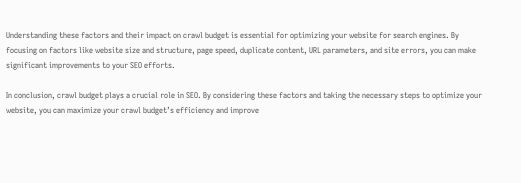Understanding these factors and their impact on crawl budget is essential for optimizing your website for search engines. By focusing on factors like website size and structure, page speed, duplicate content, URL parameters, and site errors, you can make significant improvements to your SEO efforts.

In conclusion, crawl budget plays a crucial role in SEO. By considering these factors and taking the necessary steps to optimize your website, you can maximize your crawl budget’s efficiency and improve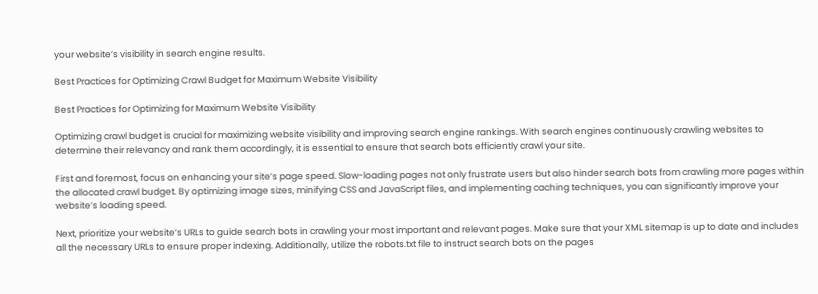your website’s visibility in search engine results.

Best Practices for Optimizing Crawl Budget for Maximum Website Visibility

Best Practices for Optimizing for Maximum Website Visibility

Optimizing crawl budget is crucial for maximizing website visibility and improving search engine rankings. With search engines continuously crawling websites to determine their relevancy and rank them accordingly, it is essential to ensure that search bots efficiently crawl your site.

First and foremost, focus on enhancing your site’s page speed. Slow-loading pages not only frustrate users but also hinder search bots from crawling more pages within the allocated crawl budget. By optimizing image sizes, minifying CSS and JavaScript files, and implementing caching techniques, you can significantly improve your website’s loading speed.

Next, prioritize your website’s URLs to guide search bots in crawling your most important and relevant pages. Make sure that your XML sitemap is up to date and includes all the necessary URLs to ensure proper indexing. Additionally, utilize the robots.txt file to instruct search bots on the pages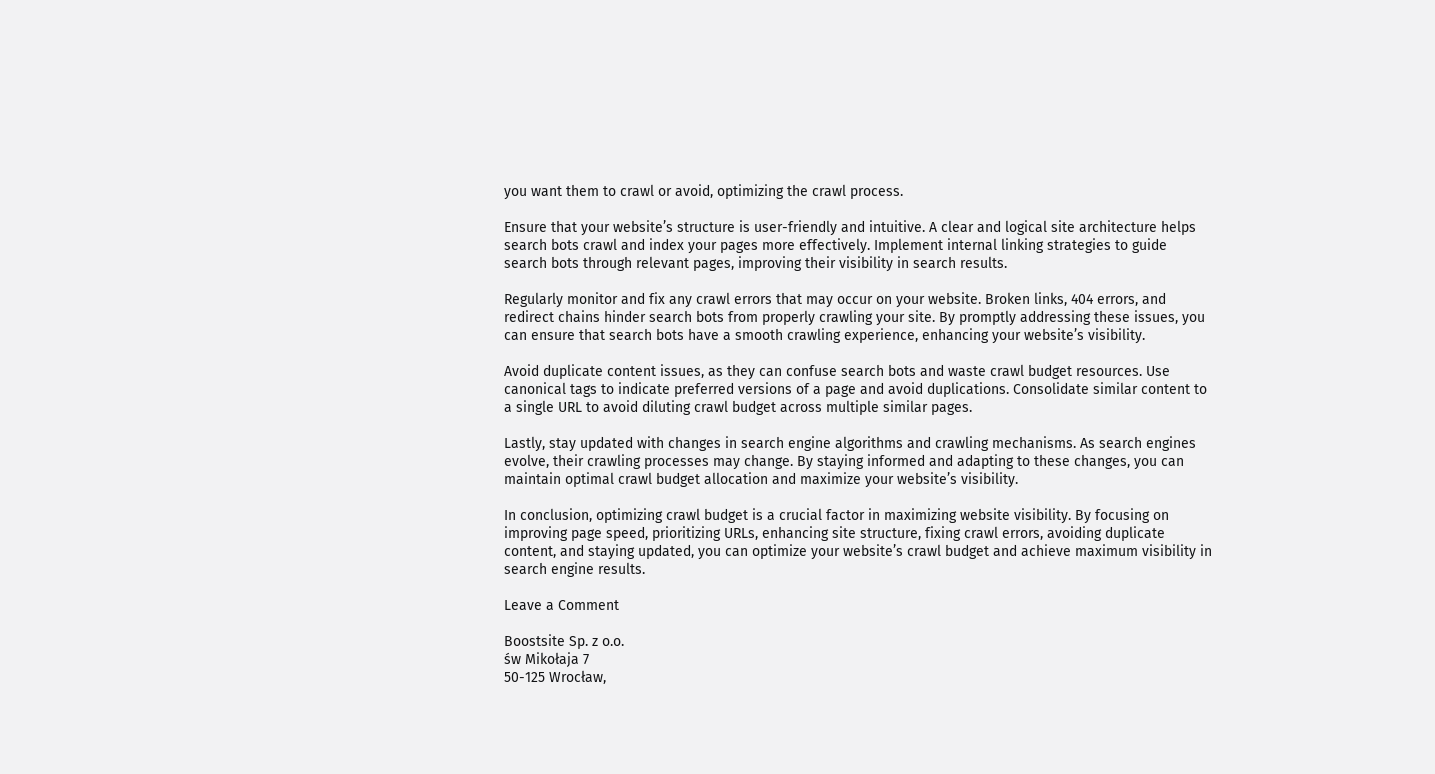you want them to crawl or avoid, optimizing the crawl process.

Ensure that your website’s structure is user-friendly and intuitive. A clear and logical site architecture helps search bots crawl and index your pages more effectively. Implement internal linking strategies to guide search bots through relevant pages, improving their visibility in search results.

Regularly monitor and fix any crawl errors that may occur on your website. Broken links, 404 errors, and redirect chains hinder search bots from properly crawling your site. By promptly addressing these issues, you can ensure that search bots have a smooth crawling experience, enhancing your website’s visibility.

Avoid duplicate content issues, as they can confuse search bots and waste crawl budget resources. Use canonical tags to indicate preferred versions of a page and avoid duplications. Consolidate similar content to a single URL to avoid diluting crawl budget across multiple similar pages.

Lastly, stay updated with changes in search engine algorithms and crawling mechanisms. As search engines evolve, their crawling processes may change. By staying informed and adapting to these changes, you can maintain optimal crawl budget allocation and maximize your website’s visibility.

In conclusion, optimizing crawl budget is a crucial factor in maximizing website visibility. By focusing on improving page speed, prioritizing URLs, enhancing site structure, fixing crawl errors, avoiding duplicate content, and staying updated, you can optimize your website’s crawl budget and achieve maximum visibility in search engine results.

Leave a Comment

Boostsite Sp. z o.o.
św Mikołaja 7
50-125 Wrocław,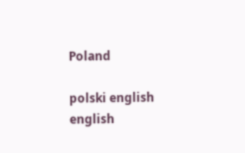Poland

polski english english